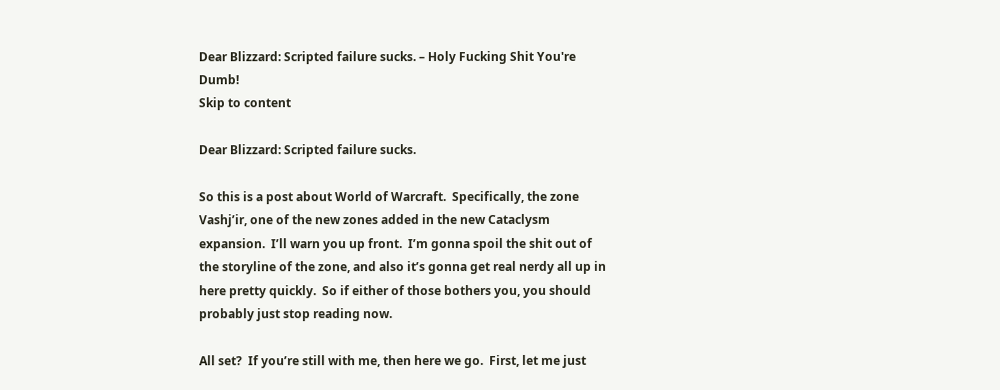Dear Blizzard: Scripted failure sucks. – Holy Fucking Shit You're Dumb!
Skip to content

Dear Blizzard: Scripted failure sucks.

So this is a post about World of Warcraft.  Specifically, the zone Vashj’ir, one of the new zones added in the new Cataclysm expansion.  I’ll warn you up front.  I’m gonna spoil the shit out of the storyline of the zone, and also it’s gonna get real nerdy all up in here pretty quickly.  So if either of those bothers you, you should probably just stop reading now.

All set?  If you’re still with me, then here we go.  First, let me just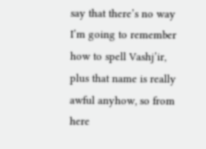say that there’s no way I’m going to remember how to spell Vashj’ir, plus that name is really awful anyhow, so from here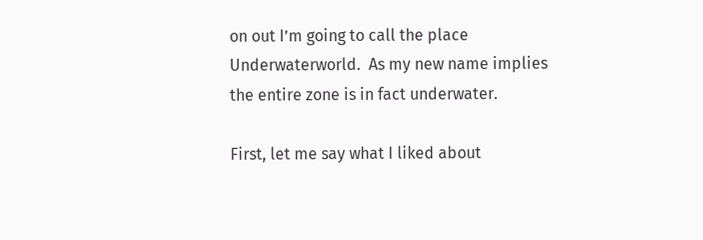on out I’m going to call the place Underwaterworld.  As my new name implies the entire zone is in fact underwater.

First, let me say what I liked about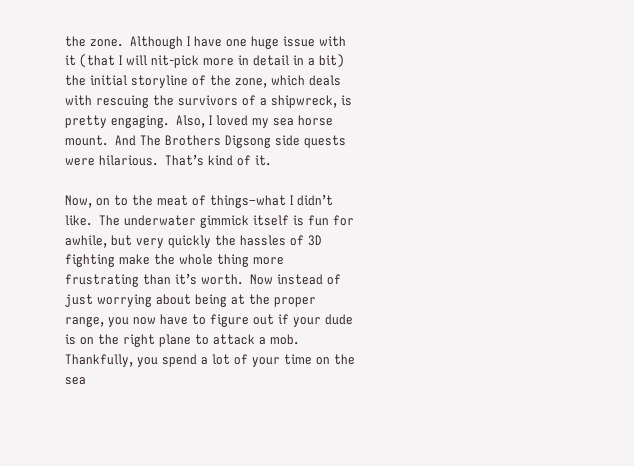the zone.  Although I have one huge issue with it (that I will nit-pick more in detail in a bit) the initial storyline of the zone, which deals with rescuing the survivors of a shipwreck, is pretty engaging.  Also, I loved my sea horse mount.  And The Brothers Digsong side quests were hilarious.  That’s kind of it.

Now, on to the meat of things–what I didn’t like.  The underwater gimmick itself is fun for awhile, but very quickly the hassles of 3D fighting make the whole thing more frustrating than it’s worth.  Now instead of just worrying about being at the proper range, you now have to figure out if your dude is on the right plane to attack a mob.  Thankfully, you spend a lot of your time on the sea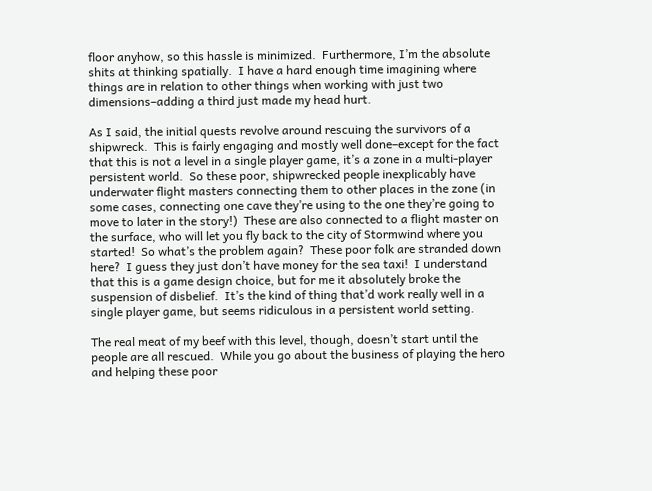floor anyhow, so this hassle is minimized.  Furthermore, I’m the absolute shits at thinking spatially.  I have a hard enough time imagining where things are in relation to other things when working with just two dimensions–adding a third just made my head hurt.

As I said, the initial quests revolve around rescuing the survivors of a shipwreck.  This is fairly engaging and mostly well done–except for the fact that this is not a level in a single player game, it’s a zone in a multi-player persistent world.  So these poor, shipwrecked people inexplicably have underwater flight masters connecting them to other places in the zone (in some cases, connecting one cave they’re using to the one they’re going to move to later in the story!)  These are also connected to a flight master on the surface, who will let you fly back to the city of Stormwind where you started!  So what’s the problem again?  These poor folk are stranded down here?  I guess they just don’t have money for the sea taxi!  I understand that this is a game design choice, but for me it absolutely broke the suspension of disbelief.  It’s the kind of thing that’d work really well in a single player game, but seems ridiculous in a persistent world setting.

The real meat of my beef with this level, though, doesn’t start until the people are all rescued.  While you go about the business of playing the hero and helping these poor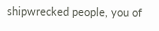shipwrecked people, you of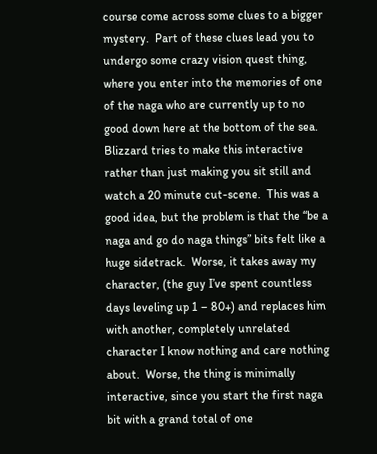course come across some clues to a bigger mystery.  Part of these clues lead you to undergo some crazy vision quest thing, where you enter into the memories of one of the naga who are currently up to no good down here at the bottom of the sea.  Blizzard tries to make this interactive rather than just making you sit still and watch a 20 minute cut-scene.  This was a good idea, but the problem is that the “be a naga and go do naga things” bits felt like a huge sidetrack.  Worse, it takes away my character, (the guy I’ve spent countless days leveling up 1 – 80+) and replaces him with another, completely unrelated character I know nothing and care nothing about.  Worse, the thing is minimally interactive, since you start the first naga bit with a grand total of one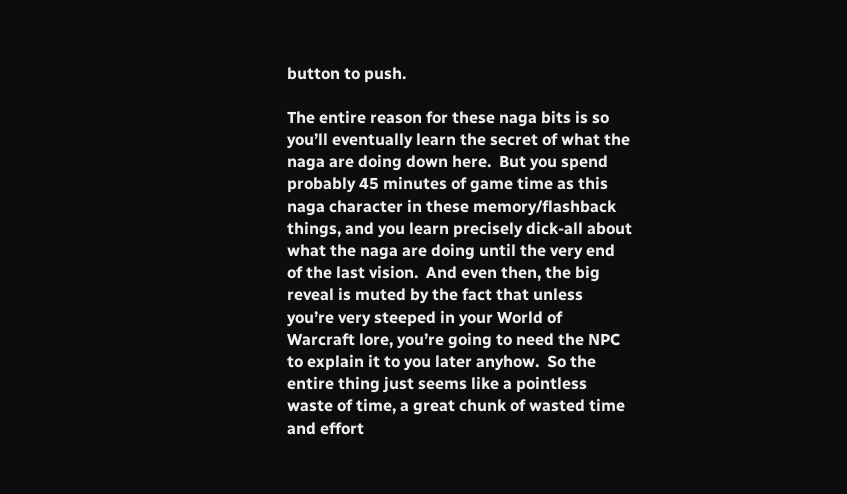button to push.

The entire reason for these naga bits is so you’ll eventually learn the secret of what the naga are doing down here.  But you spend probably 45 minutes of game time as this naga character in these memory/flashback things, and you learn precisely dick-all about what the naga are doing until the very end of the last vision.  And even then, the big reveal is muted by the fact that unless you’re very steeped in your World of Warcraft lore, you’re going to need the NPC to explain it to you later anyhow.  So the entire thing just seems like a pointless waste of time, a great chunk of wasted time and effort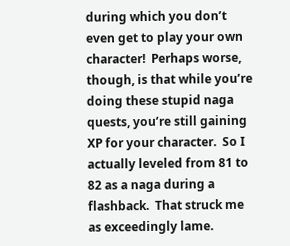during which you don’t even get to play your own character!  Perhaps worse, though, is that while you’re doing these stupid naga quests, you’re still gaining XP for your character.  So I actually leveled from 81 to 82 as a naga during a flashback.  That struck me as exceedingly lame.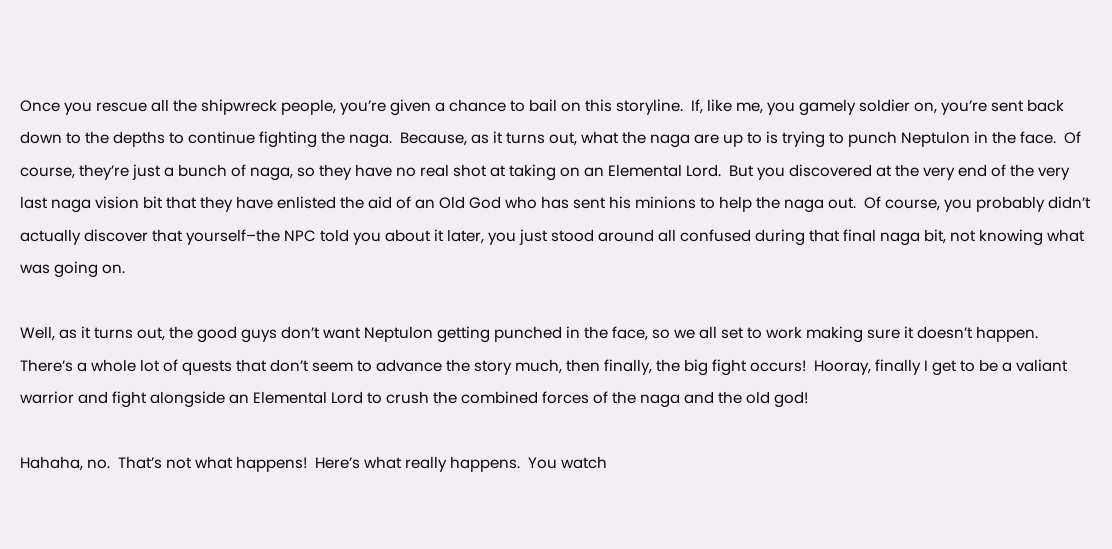Once you rescue all the shipwreck people, you’re given a chance to bail on this storyline.  If, like me, you gamely soldier on, you’re sent back down to the depths to continue fighting the naga.  Because, as it turns out, what the naga are up to is trying to punch Neptulon in the face.  Of course, they’re just a bunch of naga, so they have no real shot at taking on an Elemental Lord.  But you discovered at the very end of the very last naga vision bit that they have enlisted the aid of an Old God who has sent his minions to help the naga out.  Of course, you probably didn’t actually discover that yourself–the NPC told you about it later, you just stood around all confused during that final naga bit, not knowing what was going on.

Well, as it turns out, the good guys don’t want Neptulon getting punched in the face, so we all set to work making sure it doesn’t happen.  There’s a whole lot of quests that don’t seem to advance the story much, then finally, the big fight occurs!  Hooray, finally I get to be a valiant warrior and fight alongside an Elemental Lord to crush the combined forces of the naga and the old god!

Hahaha, no.  That’s not what happens!  Here’s what really happens.  You watch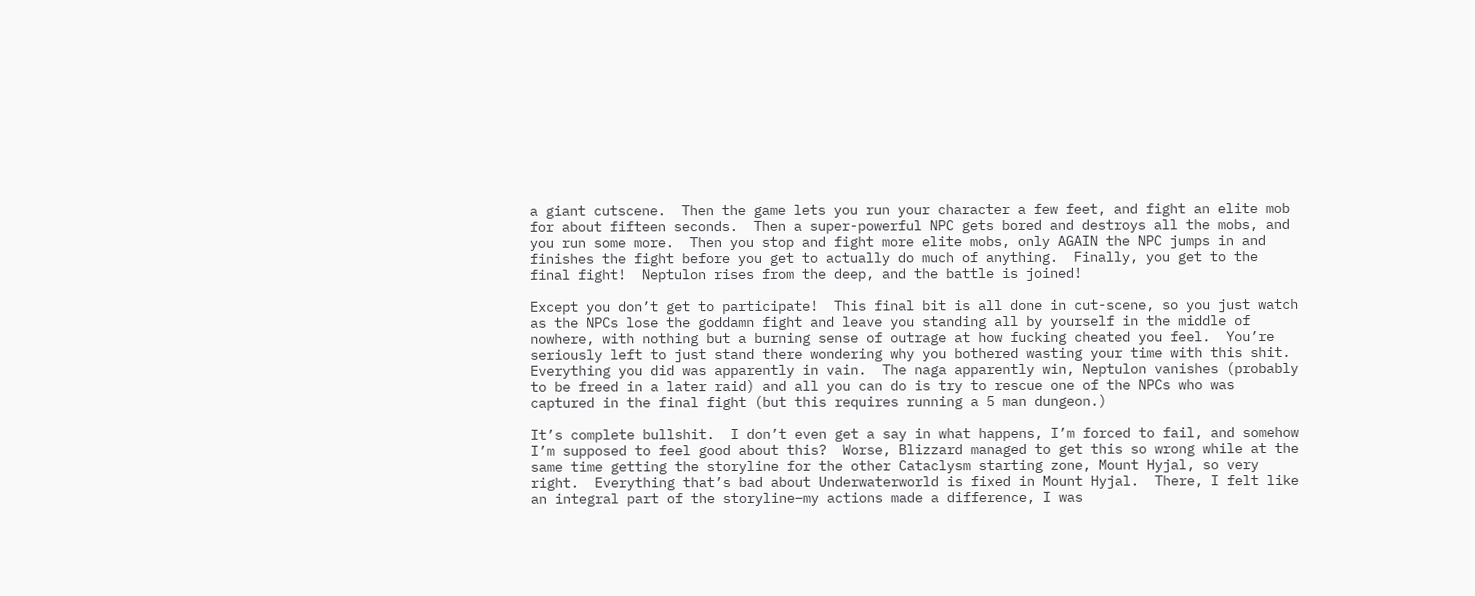a giant cutscene.  Then the game lets you run your character a few feet, and fight an elite mob for about fifteen seconds.  Then a super-powerful NPC gets bored and destroys all the mobs, and you run some more.  Then you stop and fight more elite mobs, only AGAIN the NPC jumps in and finishes the fight before you get to actually do much of anything.  Finally, you get to the final fight!  Neptulon rises from the deep, and the battle is joined!

Except you don’t get to participate!  This final bit is all done in cut-scene, so you just watch as the NPCs lose the goddamn fight and leave you standing all by yourself in the middle of nowhere, with nothing but a burning sense of outrage at how fucking cheated you feel.  You’re seriously left to just stand there wondering why you bothered wasting your time with this shit.  Everything you did was apparently in vain.  The naga apparently win, Neptulon vanishes (probably to be freed in a later raid) and all you can do is try to rescue one of the NPCs who was captured in the final fight (but this requires running a 5 man dungeon.)

It’s complete bullshit.  I don’t even get a say in what happens, I’m forced to fail, and somehow I’m supposed to feel good about this?  Worse, Blizzard managed to get this so wrong while at the same time getting the storyline for the other Cataclysm starting zone, Mount Hyjal, so very right.  Everything that’s bad about Underwaterworld is fixed in Mount Hyjal.  There, I felt like an integral part of the storyline–my actions made a difference, I was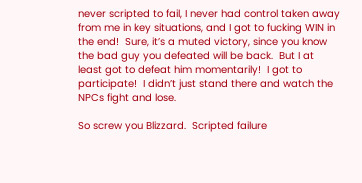never scripted to fail, I never had control taken away from me in key situations, and I got to fucking WIN in the end!  Sure, it’s a muted victory, since you know the bad guy you defeated will be back.  But I at least got to defeat him momentarily!  I got to participate!  I didn’t just stand there and watch the NPCs fight and lose.

So screw you Blizzard.  Scripted failure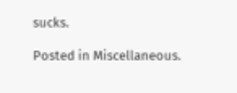sucks.

Posted in Miscellaneous.